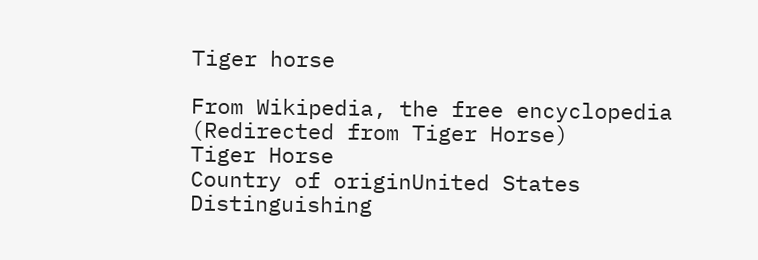Tiger horse

From Wikipedia, the free encyclopedia
(Redirected from Tiger Horse)
Tiger Horse
Country of originUnited States
Distinguishing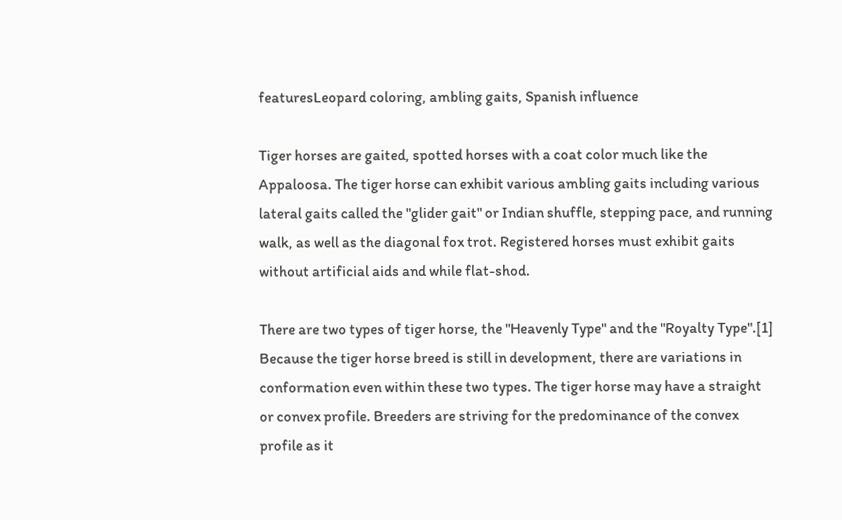featuresLeopard coloring, ambling gaits, Spanish influence

Tiger horses are gaited, spotted horses with a coat color much like the Appaloosa. The tiger horse can exhibit various ambling gaits including various lateral gaits called the "glider gait" or Indian shuffle, stepping pace, and running walk, as well as the diagonal fox trot. Registered horses must exhibit gaits without artificial aids and while flat-shod.

There are two types of tiger horse, the "Heavenly Type" and the "Royalty Type".[1] Because the tiger horse breed is still in development, there are variations in conformation even within these two types. The tiger horse may have a straight or convex profile. Breeders are striving for the predominance of the convex profile as it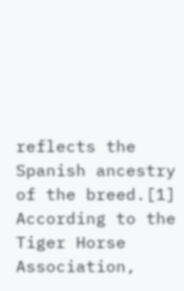reflects the Spanish ancestry of the breed.[1] According to the Tiger Horse Association,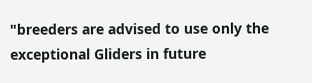"breeders are advised to use only the exceptional Gliders in future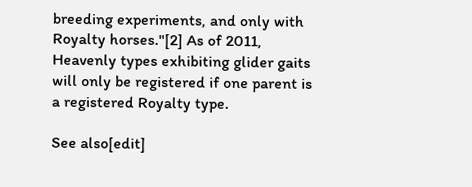breeding experiments, and only with Royalty horses."[2] As of 2011, Heavenly types exhibiting glider gaits will only be registered if one parent is a registered Royalty type.

See also[edit]